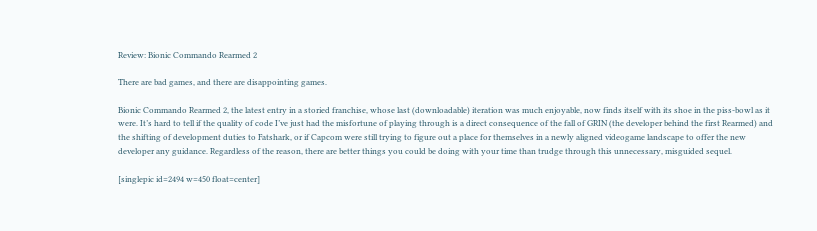Review: Bionic Commando Rearmed 2

There are bad games, and there are disappointing games.

Bionic Commando Rearmed 2, the latest entry in a storied franchise, whose last (downloadable) iteration was much enjoyable, now finds itself with its shoe in the piss-bowl as it were. It’s hard to tell if the quality of code I’ve just had the misfortune of playing through is a direct consequence of the fall of GRIN (the developer behind the first Rearmed) and the shifting of development duties to Fatshark, or if Capcom were still trying to figure out a place for themselves in a newly aligned videogame landscape to offer the new developer any guidance. Regardless of the reason, there are better things you could be doing with your time than trudge through this unnecessary, misguided sequel.

[singlepic id=2494 w=450 float=center]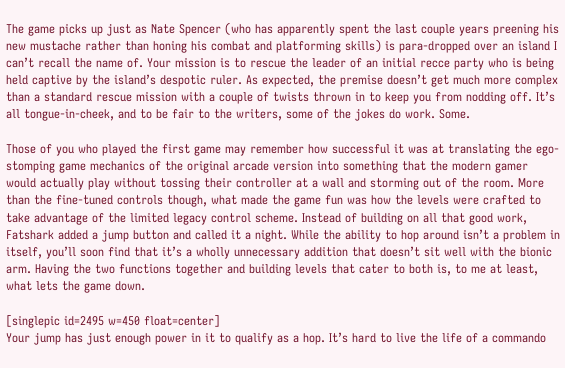The game picks up just as Nate Spencer (who has apparently spent the last couple years preening his new mustache rather than honing his combat and platforming skills) is para-dropped over an island I can’t recall the name of. Your mission is to rescue the leader of an initial recce party who is being held captive by the island’s despotic ruler. As expected, the premise doesn’t get much more complex than a standard rescue mission with a couple of twists thrown in to keep you from nodding off. It’s all tongue-in-cheek, and to be fair to the writers, some of the jokes do work. Some.

Those of you who played the first game may remember how successful it was at translating the ego-stomping game mechanics of the original arcade version into something that the modern gamer would actually play without tossing their controller at a wall and storming out of the room. More than the fine-tuned controls though, what made the game fun was how the levels were crafted to take advantage of the limited legacy control scheme. Instead of building on all that good work, Fatshark added a jump button and called it a night. While the ability to hop around isn’t a problem in itself, you’ll soon find that it’s a wholly unnecessary addition that doesn’t sit well with the bionic arm. Having the two functions together and building levels that cater to both is, to me at least, what lets the game down.

[singlepic id=2495 w=450 float=center]
Your jump has just enough power in it to qualify as a hop. It’s hard to live the life of a commando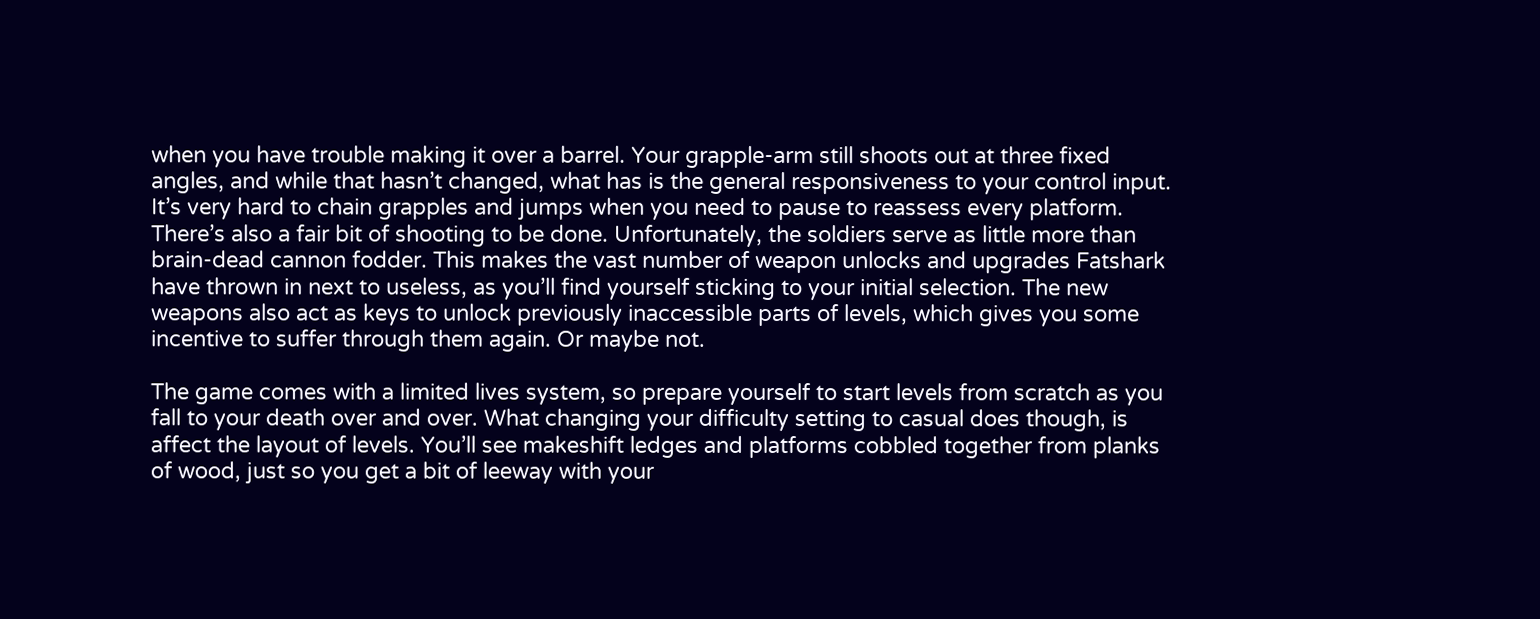when you have trouble making it over a barrel. Your grapple-arm still shoots out at three fixed angles, and while that hasn’t changed, what has is the general responsiveness to your control input. It’s very hard to chain grapples and jumps when you need to pause to reassess every platform. There’s also a fair bit of shooting to be done. Unfortunately, the soldiers serve as little more than brain-dead cannon fodder. This makes the vast number of weapon unlocks and upgrades Fatshark have thrown in next to useless, as you’ll find yourself sticking to your initial selection. The new weapons also act as keys to unlock previously inaccessible parts of levels, which gives you some incentive to suffer through them again. Or maybe not.

The game comes with a limited lives system, so prepare yourself to start levels from scratch as you fall to your death over and over. What changing your difficulty setting to casual does though, is affect the layout of levels. You’ll see makeshift ledges and platforms cobbled together from planks of wood, just so you get a bit of leeway with your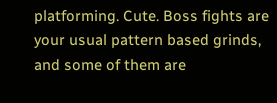platforming. Cute. Boss fights are your usual pattern based grinds, and some of them are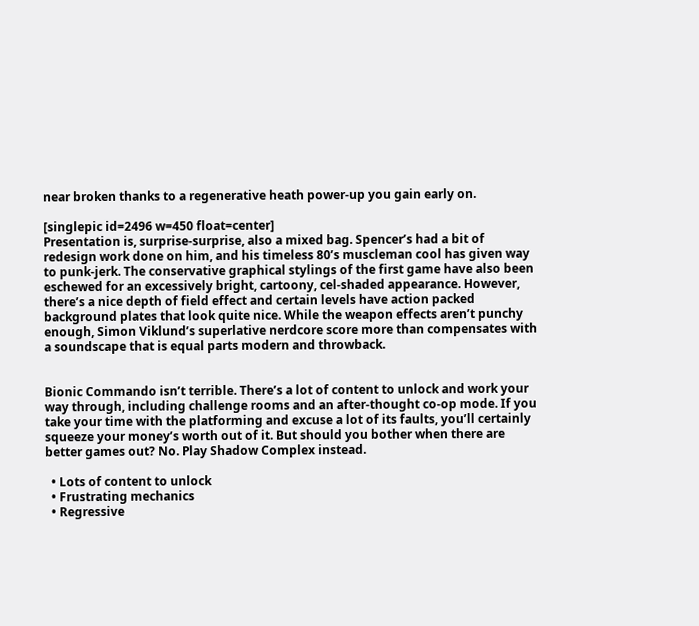near broken thanks to a regenerative heath power-up you gain early on.

[singlepic id=2496 w=450 float=center]
Presentation is, surprise-surprise, also a mixed bag. Spencer’s had a bit of redesign work done on him, and his timeless 80’s muscleman cool has given way to punk-jerk. The conservative graphical stylings of the first game have also been eschewed for an excessively bright, cartoony, cel-shaded appearance. However, there’s a nice depth of field effect and certain levels have action packed background plates that look quite nice. While the weapon effects aren’t punchy enough, Simon Viklund’s superlative nerdcore score more than compensates with a soundscape that is equal parts modern and throwback.


Bionic Commando isn’t terrible. There’s a lot of content to unlock and work your way through, including challenge rooms and an after-thought co-op mode. If you take your time with the platforming and excuse a lot of its faults, you’ll certainly squeeze your money’s worth out of it. But should you bother when there are better games out? No. Play Shadow Complex instead.

  • Lots of content to unlock
  • Frustrating mechanics
  • Regressive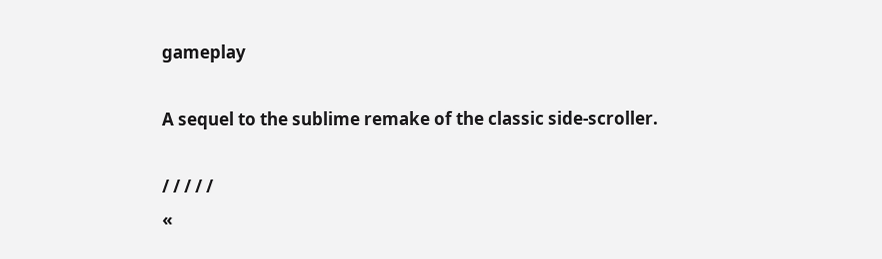gameplay

A sequel to the sublime remake of the classic side-scroller.

/ / / / /
«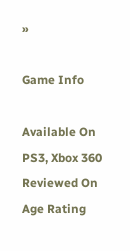»

Game Info

Available On
PS3, Xbox 360
Reviewed On
Age Rating